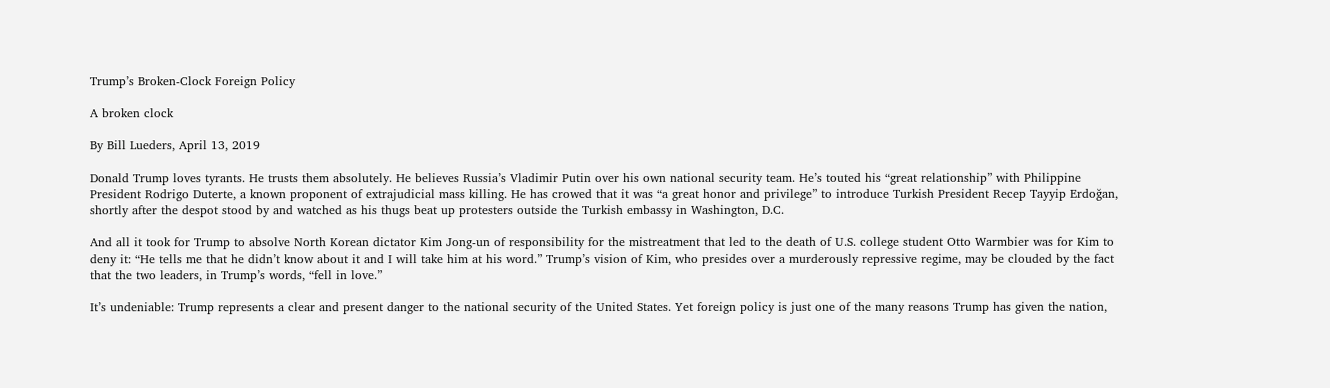Trump’s Broken-Clock Foreign Policy

A broken clock

By Bill Lueders, April 13, 2019

Donald Trump loves tyrants. He trusts them absolutely. He believes Russia’s Vladimir Putin over his own national security team. He’s touted his “great relationship” with Philippine President Rodrigo Duterte, a known proponent of extrajudicial mass killing. He has crowed that it was “a great honor and privilege” to introduce Turkish President Recep Tayyip Erdoğan, shortly after the despot stood by and watched as his thugs beat up protesters outside the Turkish embassy in Washington, D.C.

And all it took for Trump to absolve North Korean dictator Kim Jong-un of responsibility for the mistreatment that led to the death of U.S. college student Otto Warmbier was for Kim to deny it: “He tells me that he didn’t know about it and I will take him at his word.” Trump’s vision of Kim, who presides over a murderously repressive regime, may be clouded by the fact that the two leaders, in Trump’s words, “fell in love.”

It’s undeniable: Trump represents a clear and present danger to the national security of the United States. Yet foreign policy is just one of the many reasons Trump has given the nation,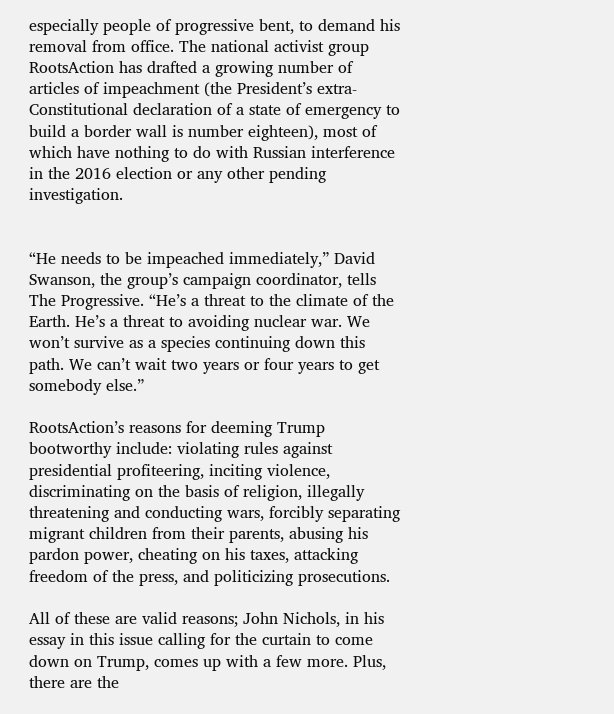especially people of progressive bent, to demand his removal from office. The national activist group RootsAction has drafted a growing number of articles of impeachment (the President’s extra-Constitutional declaration of a state of emergency to build a border wall is number eighteen), most of which have nothing to do with Russian interference in the 2016 election or any other pending investigation.


“He needs to be impeached immediately,” David Swanson, the group’s campaign coordinator, tells The Progressive. “He’s a threat to the climate of the Earth. He’s a threat to avoiding nuclear war. We won’t survive as a species continuing down this path. We can’t wait two years or four years to get somebody else.”

RootsAction’s reasons for deeming Trump bootworthy include: violating rules against presidential profiteering, inciting violence, discriminating on the basis of religion, illegally threatening and conducting wars, forcibly separating migrant children from their parents, abusing his pardon power, cheating on his taxes, attacking freedom of the press, and politicizing prosecutions.

All of these are valid reasons; John Nichols, in his essay in this issue calling for the curtain to come down on Trump, comes up with a few more. Plus, there are the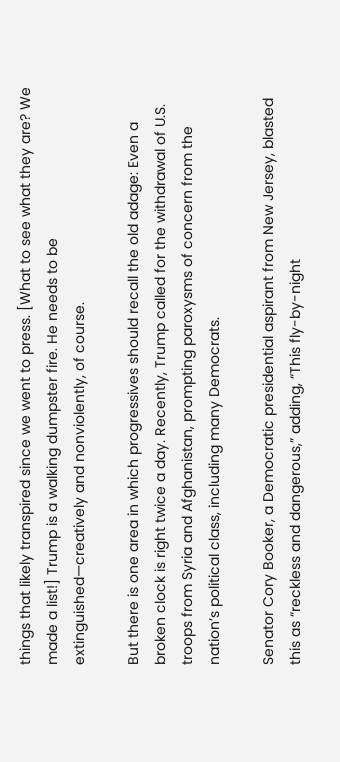things that likely transpired since we went to press. [What to see what they are? We made a list!] Trump is a walking dumpster fire. He needs to be extinguished—creatively and nonviolently, of course.

But there is one area in which progressives should recall the old adage: Even a broken clock is right twice a day. Recently, Trump called for the withdrawal of U.S. troops from Syria and Afghanistan, prompting paroxysms of concern from the nation’s political class, including many Democrats.

Senator Cory Booker, a Democratic presidential aspirant from New Jersey, blasted this as “reckless and dangerous,” adding, “This fly-by-night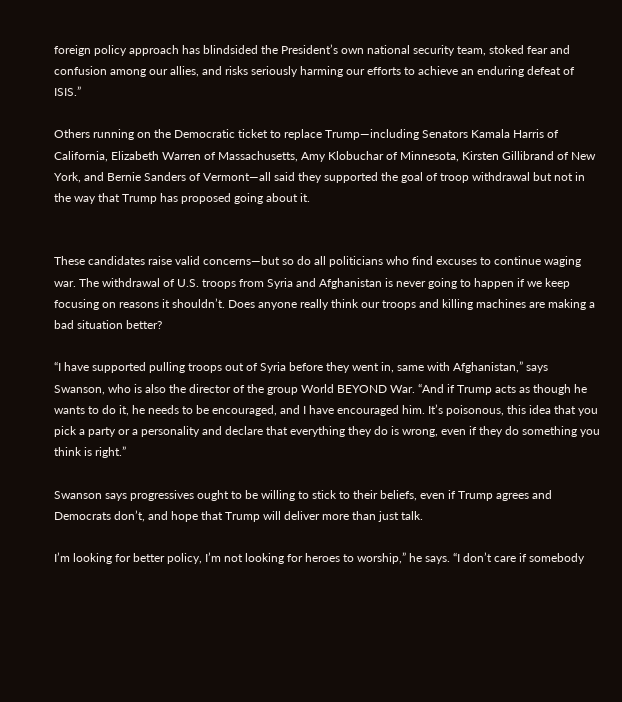foreign policy approach has blindsided the President’s own national security team, stoked fear and confusion among our allies, and risks seriously harming our efforts to achieve an enduring defeat of ISIS.”

Others running on the Democratic ticket to replace Trump—including Senators Kamala Harris of California, Elizabeth Warren of Massachusetts, Amy Klobuchar of Minnesota, Kirsten Gillibrand of New York, and Bernie Sanders of Vermont—all said they supported the goal of troop withdrawal but not in the way that Trump has proposed going about it.


These candidates raise valid concerns—but so do all politicians who find excuses to continue waging war. The withdrawal of U.S. troops from Syria and Afghanistan is never going to happen if we keep focusing on reasons it shouldn’t. Does anyone really think our troops and killing machines are making a bad situation better?

“I have supported pulling troops out of Syria before they went in, same with Afghanistan,” says Swanson, who is also the director of the group World BEYOND War. “And if Trump acts as though he wants to do it, he needs to be encouraged, and I have encouraged him. It’s poisonous, this idea that you pick a party or a personality and declare that everything they do is wrong, even if they do something you think is right.”

Swanson says progressives ought to be willing to stick to their beliefs, even if Trump agrees and Democrats don’t, and hope that Trump will deliver more than just talk.

I’m looking for better policy, I’m not looking for heroes to worship,” he says. “I don’t care if somebody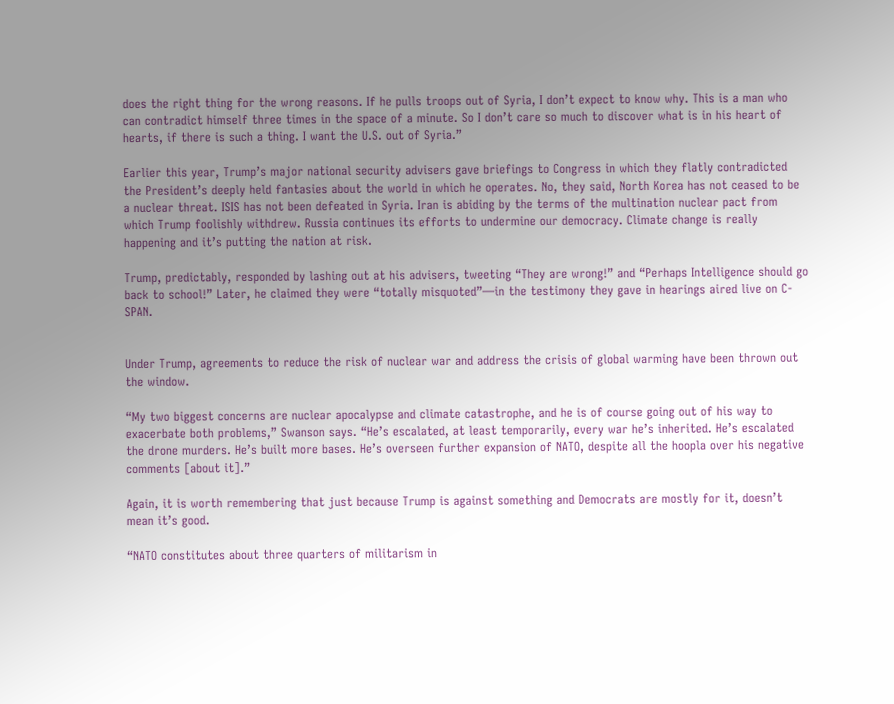does the right thing for the wrong reasons. If he pulls troops out of Syria, I don’t expect to know why. This is a man who can contradict himself three times in the space of a minute. So I don’t care so much to discover what is in his heart of hearts, if there is such a thing. I want the U.S. out of Syria.”

Earlier this year, Trump’s major national security advisers gave briefings to Congress in which they flatly contradicted the President’s deeply held fantasies about the world in which he operates. No, they said, North Korea has not ceased to be a nuclear threat. ISIS has not been defeated in Syria. Iran is abiding by the terms of the multination nuclear pact from which Trump foolishly withdrew. Russia continues its efforts to undermine our democracy. Climate change is really happening and it’s putting the nation at risk.

Trump, predictably, responded by lashing out at his advisers, tweeting “They are wrong!” and “Perhaps Intelligence should go back to school!” Later, he claimed they were “totally misquoted”—in the testimony they gave in hearings aired live on C-SPAN.


Under Trump, agreements to reduce the risk of nuclear war and address the crisis of global warming have been thrown out the window.

“My two biggest concerns are nuclear apocalypse and climate catastrophe, and he is of course going out of his way to exacerbate both problems,” Swanson says. “He’s escalated, at least temporarily, every war he’s inherited. He’s escalated the drone murders. He’s built more bases. He’s overseen further expansion of NATO, despite all the hoopla over his negative comments [about it].”

Again, it is worth remembering that just because Trump is against something and Democrats are mostly for it, doesn’t mean it’s good.

“NATO constitutes about three quarters of militarism in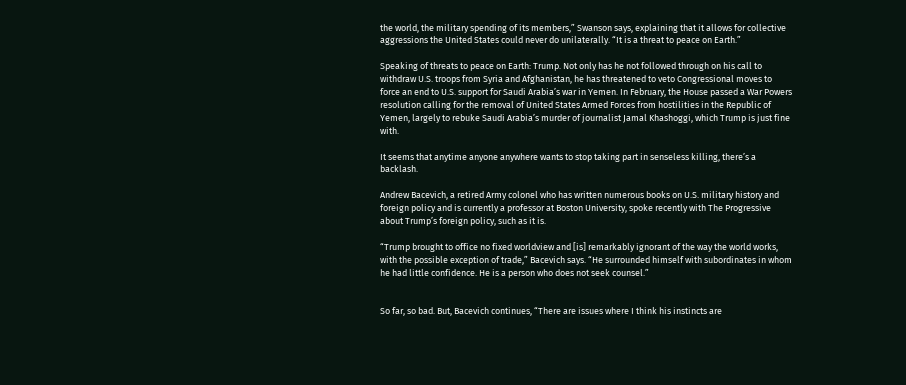the world, the military spending of its members,” Swanson says, explaining that it allows for collective aggressions the United States could never do unilaterally. “It is a threat to peace on Earth.”

Speaking of threats to peace on Earth: Trump. Not only has he not followed through on his call to withdraw U.S. troops from Syria and Afghanistan, he has threatened to veto Congressional moves to force an end to U.S. support for Saudi Arabia’s war in Yemen. In February, the House passed a War Powers resolution calling for the removal of United States Armed Forces from hostilities in the Republic of Yemen, largely to rebuke Saudi Arabia’s murder of journalist Jamal Khashoggi, which Trump is just fine with.

It seems that anytime anyone anywhere wants to stop taking part in senseless killing, there’s a backlash.

Andrew Bacevich, a retired Army colonel who has written numerous books on U.S. military history and foreign policy and is currently a professor at Boston University, spoke recently with The Progressive about Trump’s foreign policy, such as it is.

“Trump brought to office no fixed worldview and [is] remarkably ignorant of the way the world works, with the possible exception of trade,” Bacevich says. “He surrounded himself with subordinates in whom he had little confidence. He is a person who does not seek counsel.”


So far, so bad. But, Bacevich continues, “There are issues where I think his instincts are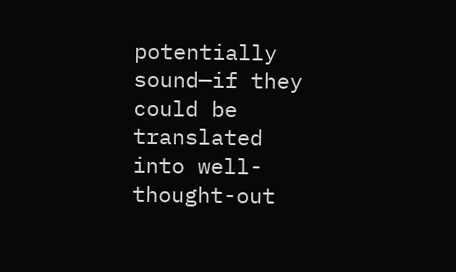potentially sound—if they could be translated into well-thought-out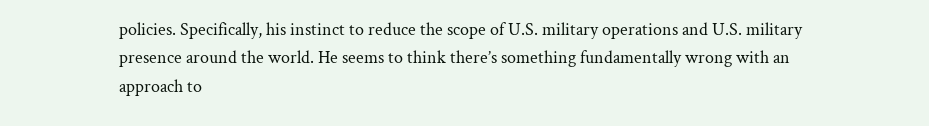policies. Specifically, his instinct to reduce the scope of U.S. military operations and U.S. military presence around the world. He seems to think there’s something fundamentally wrong with an approach to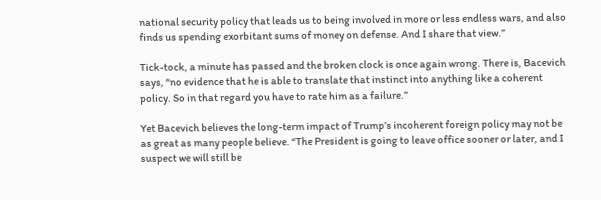national security policy that leads us to being involved in more or less endless wars, and also finds us spending exorbitant sums of money on defense. And I share that view.”

Tick-tock, a minute has passed and the broken clock is once again wrong. There is, Bacevich says, “no evidence that he is able to translate that instinct into anything like a coherent policy. So in that regard you have to rate him as a failure.”

Yet Bacevich believes the long-term impact of Trump’s incoherent foreign policy may not be as great as many people believe. “The President is going to leave office sooner or later, and I suspect we will still be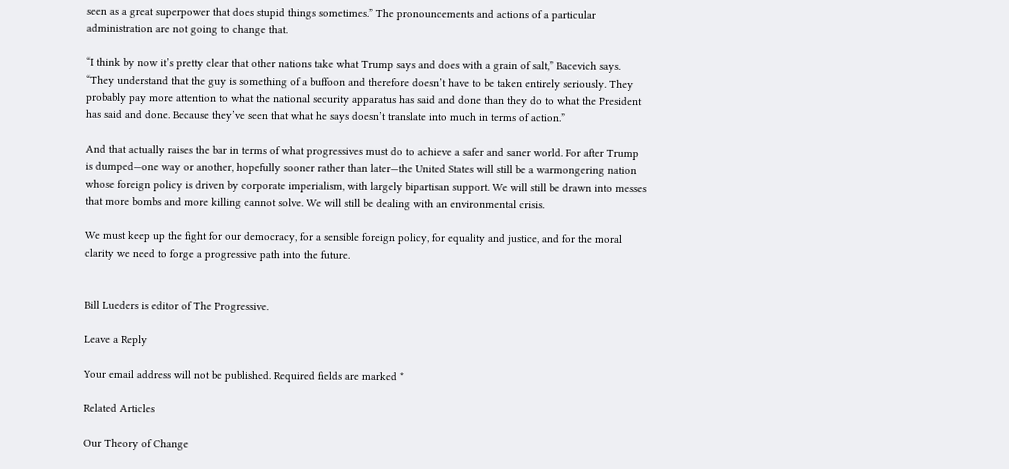seen as a great superpower that does stupid things sometimes.” The pronouncements and actions of a particular administration are not going to change that.

“I think by now it’s pretty clear that other nations take what Trump says and does with a grain of salt,” Bacevich says. “They understand that the guy is something of a buffoon and therefore doesn’t have to be taken entirely seriously. They probably pay more attention to what the national security apparatus has said and done than they do to what the President has said and done. Because they’ve seen that what he says doesn’t translate into much in terms of action.”

And that actually raises the bar in terms of what progressives must do to achieve a safer and saner world. For after Trump is dumped—one way or another, hopefully sooner rather than later—the United States will still be a warmongering nation whose foreign policy is driven by corporate imperialism, with largely bipartisan support. We will still be drawn into messes that more bombs and more killing cannot solve. We will still be dealing with an environmental crisis.

We must keep up the fight for our democracy, for a sensible foreign policy, for equality and justice, and for the moral clarity we need to forge a progressive path into the future.


Bill Lueders is editor of The Progressive.

Leave a Reply

Your email address will not be published. Required fields are marked *

Related Articles

Our Theory of Change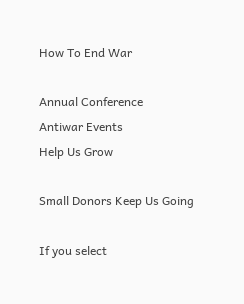How To End War

Annual Conference
Antiwar Events
Help Us Grow

Small Donors Keep Us Going

If you select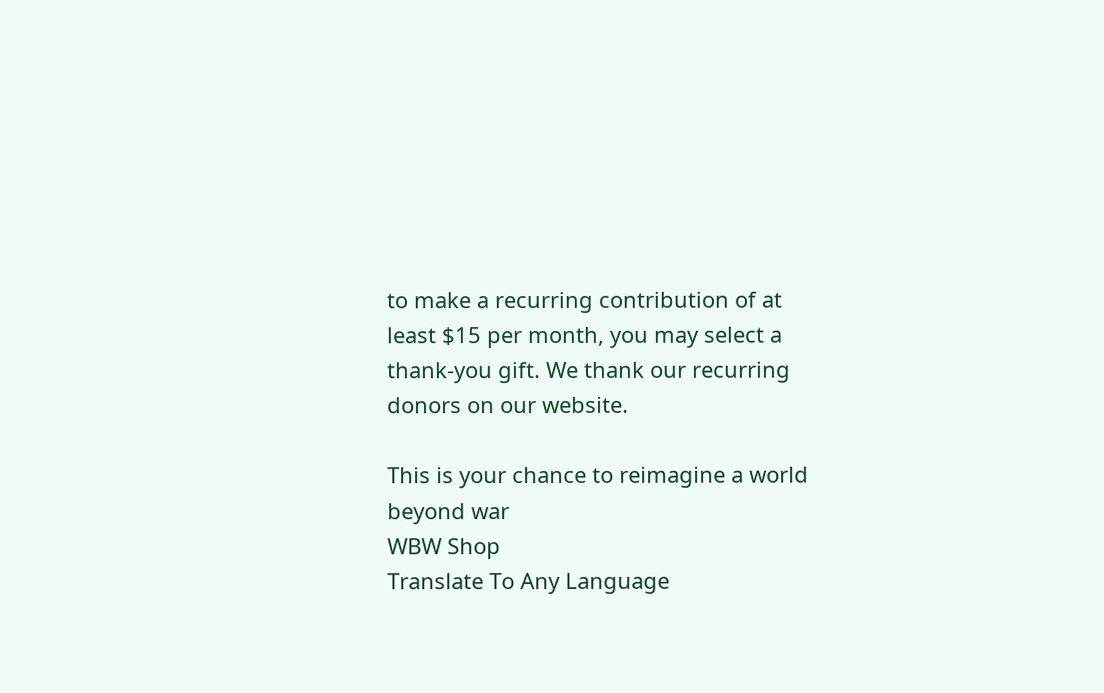to make a recurring contribution of at least $15 per month, you may select a thank-you gift. We thank our recurring donors on our website.

This is your chance to reimagine a world beyond war
WBW Shop
Translate To Any Language